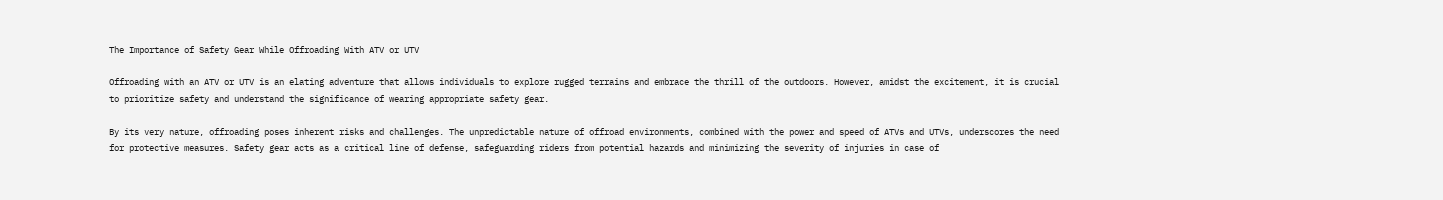The Importance of Safety Gear While Offroading With ATV or UTV

Offroading with an ATV or UTV is an elating adventure that allows individuals to explore rugged terrains and embrace the thrill of the outdoors. However, amidst the excitement, it is crucial to prioritize safety and understand the significance of wearing appropriate safety gear.

By its very nature, offroading poses inherent risks and challenges. The unpredictable nature of offroad environments, combined with the power and speed of ATVs and UTVs, underscores the need for protective measures. Safety gear acts as a critical line of defense, safeguarding riders from potential hazards and minimizing the severity of injuries in case of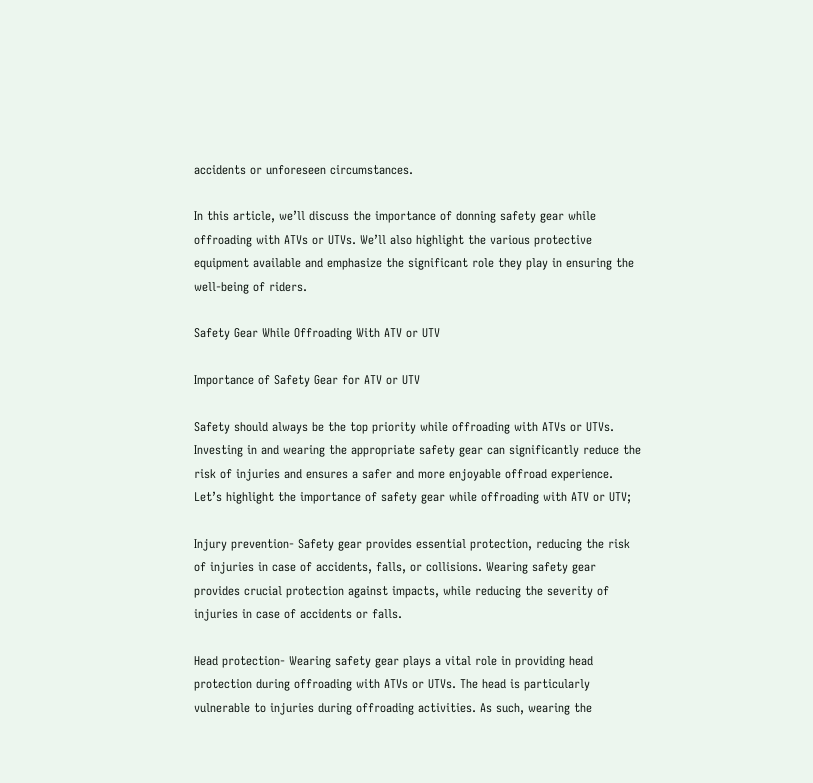accidents or unforeseen circumstances.

In this article, we’ll discuss the importance of donning safety gear while offroading with ATVs or UTVs. We’ll also highlight the various protective equipment available and emphasize the significant role they play in ensuring the well-being of riders.

Safety Gear While Offroading With ATV or UTV

Importance of Safety Gear for ATV or UTV

Safety should always be the top priority while offroading with ATVs or UTVs. Investing in and wearing the appropriate safety gear can significantly reduce the risk of injuries and ensures a safer and more enjoyable offroad experience. Let’s highlight the importance of safety gear while offroading with ATV or UTV;

Injury prevention- Safety gear provides essential protection, reducing the risk of injuries in case of accidents, falls, or collisions. Wearing safety gear provides crucial protection against impacts, while reducing the severity of injuries in case of accidents or falls.

Head protection- Wearing safety gear plays a vital role in providing head protection during offroading with ATVs or UTVs. The head is particularly vulnerable to injuries during offroading activities. As such, wearing the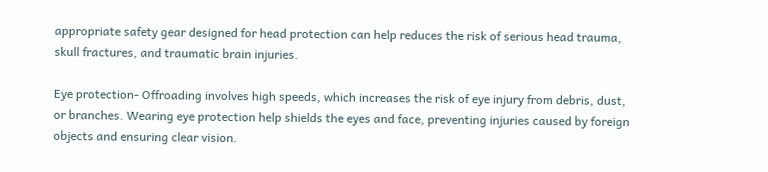appropriate safety gear designed for head protection can help reduces the risk of serious head trauma, skull fractures, and traumatic brain injuries.

Eye protection- Offroading involves high speeds, which increases the risk of eye injury from debris, dust, or branches. Wearing eye protection help shields the eyes and face, preventing injuries caused by foreign objects and ensuring clear vision.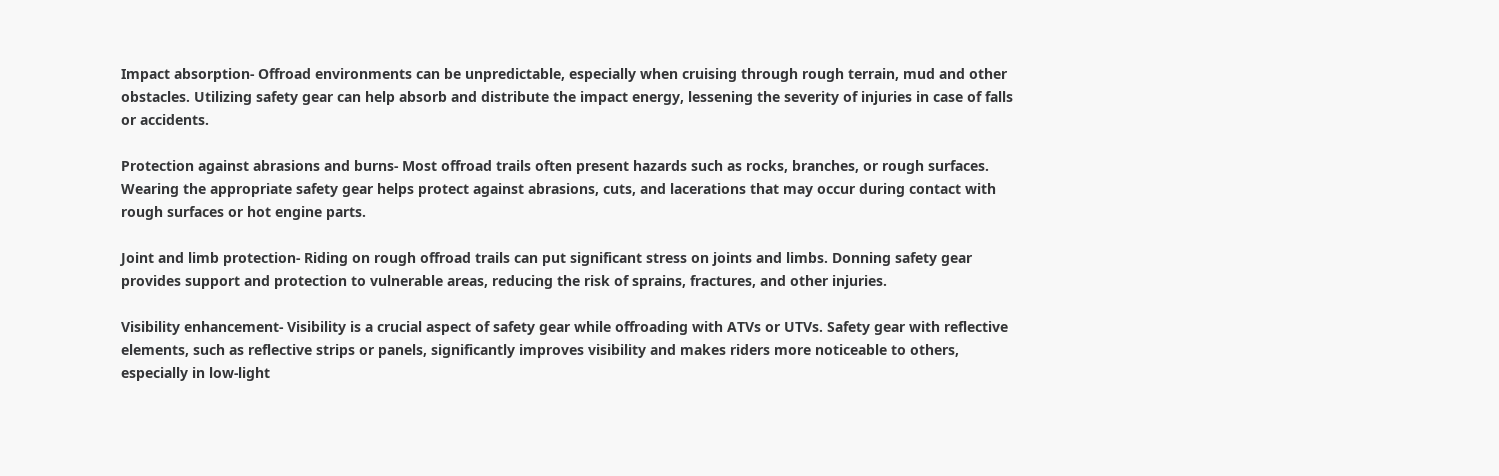Impact absorption- Offroad environments can be unpredictable, especially when cruising through rough terrain, mud and other obstacles. Utilizing safety gear can help absorb and distribute the impact energy, lessening the severity of injuries in case of falls or accidents.

Protection against abrasions and burns- Most offroad trails often present hazards such as rocks, branches, or rough surfaces. Wearing the appropriate safety gear helps protect against abrasions, cuts, and lacerations that may occur during contact with rough surfaces or hot engine parts.

Joint and limb protection- Riding on rough offroad trails can put significant stress on joints and limbs. Donning safety gear provides support and protection to vulnerable areas, reducing the risk of sprains, fractures, and other injuries.

Visibility enhancement- Visibility is a crucial aspect of safety gear while offroading with ATVs or UTVs. Safety gear with reflective elements, such as reflective strips or panels, significantly improves visibility and makes riders more noticeable to others, especially in low-light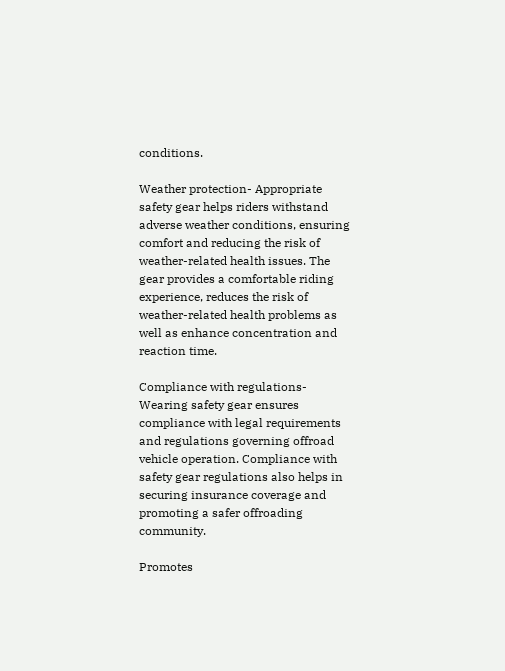conditions.

Weather protection- Appropriate safety gear helps riders withstand adverse weather conditions, ensuring comfort and reducing the risk of weather-related health issues. The gear provides a comfortable riding experience, reduces the risk of weather-related health problems as well as enhance concentration and reaction time.

Compliance with regulations- Wearing safety gear ensures compliance with legal requirements and regulations governing offroad vehicle operation. Compliance with safety gear regulations also helps in securing insurance coverage and promoting a safer offroading community.

Promotes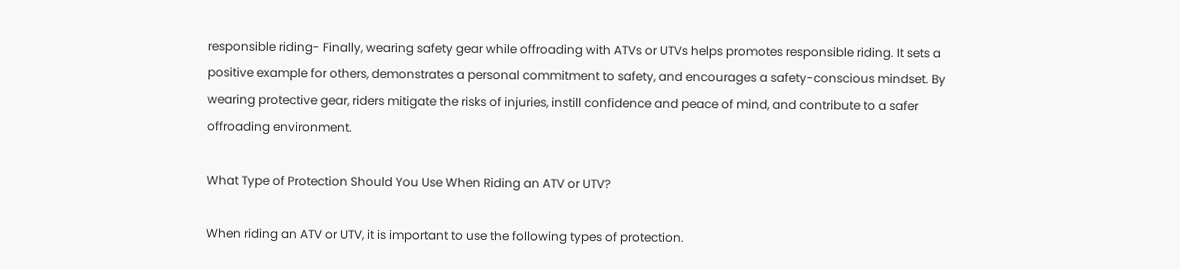responsible riding- Finally, wearing safety gear while offroading with ATVs or UTVs helps promotes responsible riding. It sets a positive example for others, demonstrates a personal commitment to safety, and encourages a safety-conscious mindset. By wearing protective gear, riders mitigate the risks of injuries, instill confidence and peace of mind, and contribute to a safer offroading environment.

What Type of Protection Should You Use When Riding an ATV or UTV?

When riding an ATV or UTV, it is important to use the following types of protection.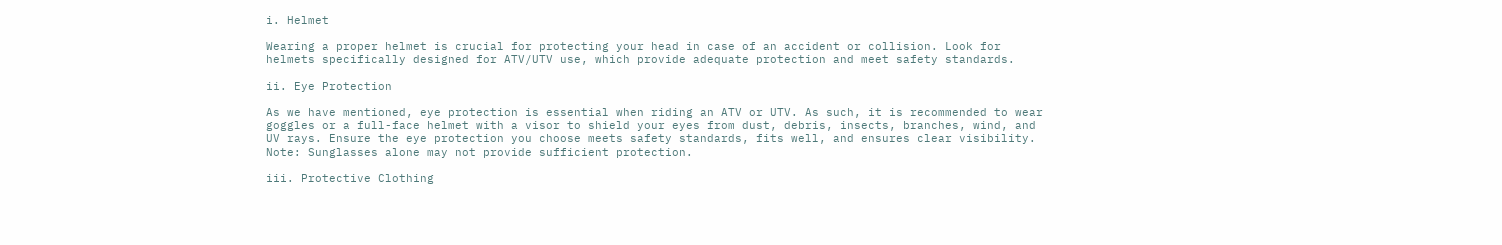i. Helmet

Wearing a proper helmet is crucial for protecting your head in case of an accident or collision. Look for helmets specifically designed for ATV/UTV use, which provide adequate protection and meet safety standards.

ii. Eye Protection

As we have mentioned, eye protection is essential when riding an ATV or UTV. As such, it is recommended to wear goggles or a full-face helmet with a visor to shield your eyes from dust, debris, insects, branches, wind, and UV rays. Ensure the eye protection you choose meets safety standards, fits well, and ensures clear visibility. Note: Sunglasses alone may not provide sufficient protection.

iii. Protective Clothing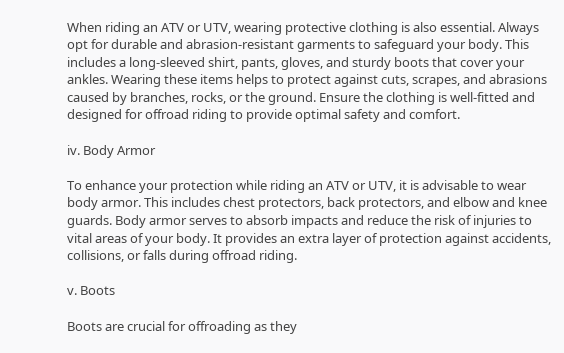When riding an ATV or UTV, wearing protective clothing is also essential. Always opt for durable and abrasion-resistant garments to safeguard your body. This includes a long-sleeved shirt, pants, gloves, and sturdy boots that cover your ankles. Wearing these items helps to protect against cuts, scrapes, and abrasions caused by branches, rocks, or the ground. Ensure the clothing is well-fitted and designed for offroad riding to provide optimal safety and comfort.

iv. Body Armor

To enhance your protection while riding an ATV or UTV, it is advisable to wear body armor. This includes chest protectors, back protectors, and elbow and knee guards. Body armor serves to absorb impacts and reduce the risk of injuries to vital areas of your body. It provides an extra layer of protection against accidents, collisions, or falls during offroad riding.

v. Boots

Boots are crucial for offroading as they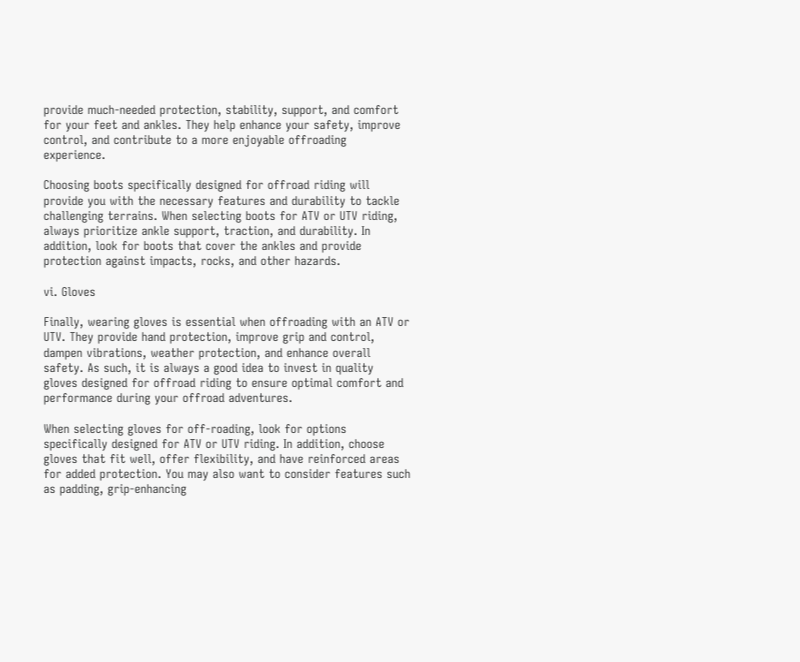provide much-needed protection, stability, support, and comfort for your feet and ankles. They help enhance your safety, improve control, and contribute to a more enjoyable offroading experience.

Choosing boots specifically designed for offroad riding will provide you with the necessary features and durability to tackle challenging terrains. When selecting boots for ATV or UTV riding, always prioritize ankle support, traction, and durability. In addition, look for boots that cover the ankles and provide protection against impacts, rocks, and other hazards.

vi. Gloves

Finally, wearing gloves is essential when offroading with an ATV or UTV. They provide hand protection, improve grip and control, dampen vibrations, weather protection, and enhance overall safety. As such, it is always a good idea to invest in quality gloves designed for offroad riding to ensure optimal comfort and performance during your offroad adventures.

When selecting gloves for off-roading, look for options specifically designed for ATV or UTV riding. In addition, choose gloves that fit well, offer flexibility, and have reinforced areas for added protection. You may also want to consider features such as padding, grip-enhancing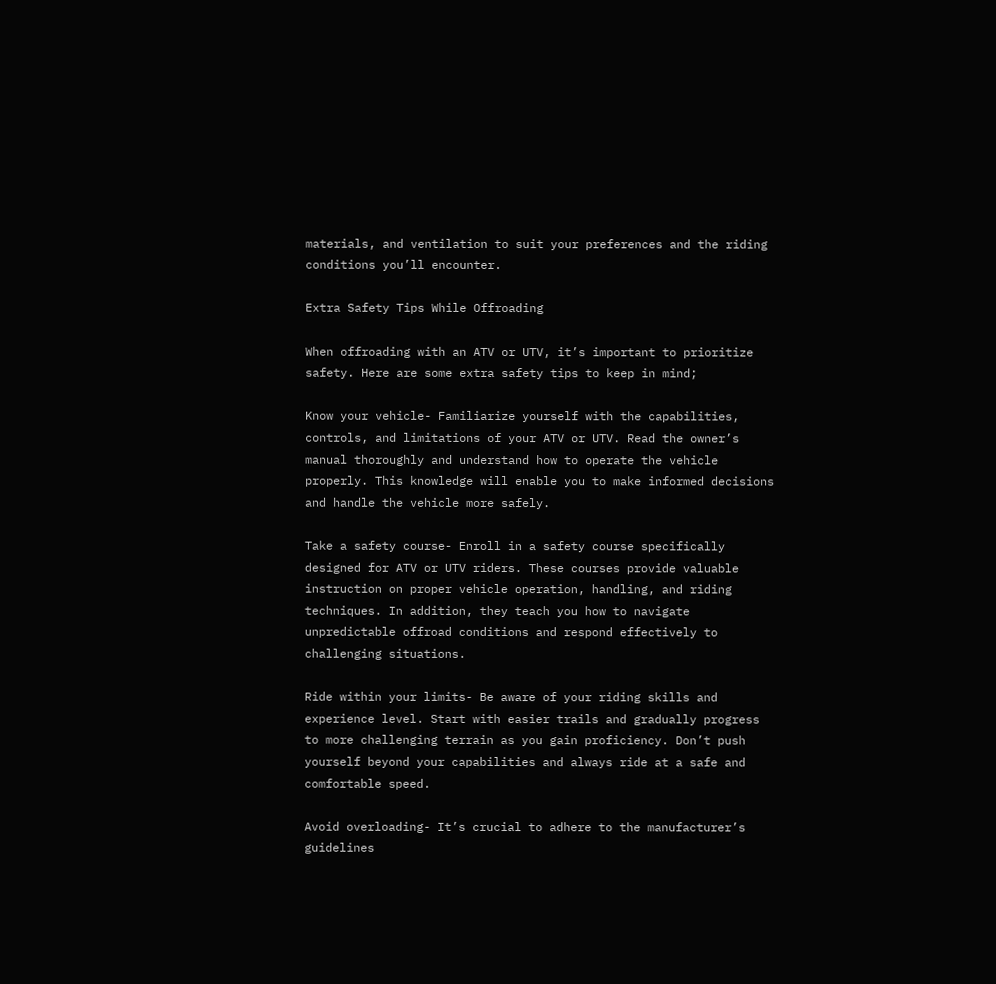materials, and ventilation to suit your preferences and the riding conditions you’ll encounter.

Extra Safety Tips While Offroading

When offroading with an ATV or UTV, it’s important to prioritize safety. Here are some extra safety tips to keep in mind;

Know your vehicle- Familiarize yourself with the capabilities, controls, and limitations of your ATV or UTV. Read the owner’s manual thoroughly and understand how to operate the vehicle properly. This knowledge will enable you to make informed decisions and handle the vehicle more safely.

Take a safety course- Enroll in a safety course specifically designed for ATV or UTV riders. These courses provide valuable instruction on proper vehicle operation, handling, and riding techniques. In addition, they teach you how to navigate unpredictable offroad conditions and respond effectively to challenging situations.

Ride within your limits- Be aware of your riding skills and experience level. Start with easier trails and gradually progress to more challenging terrain as you gain proficiency. Don’t push yourself beyond your capabilities and always ride at a safe and comfortable speed.

Avoid overloading- It’s crucial to adhere to the manufacturer’s guidelines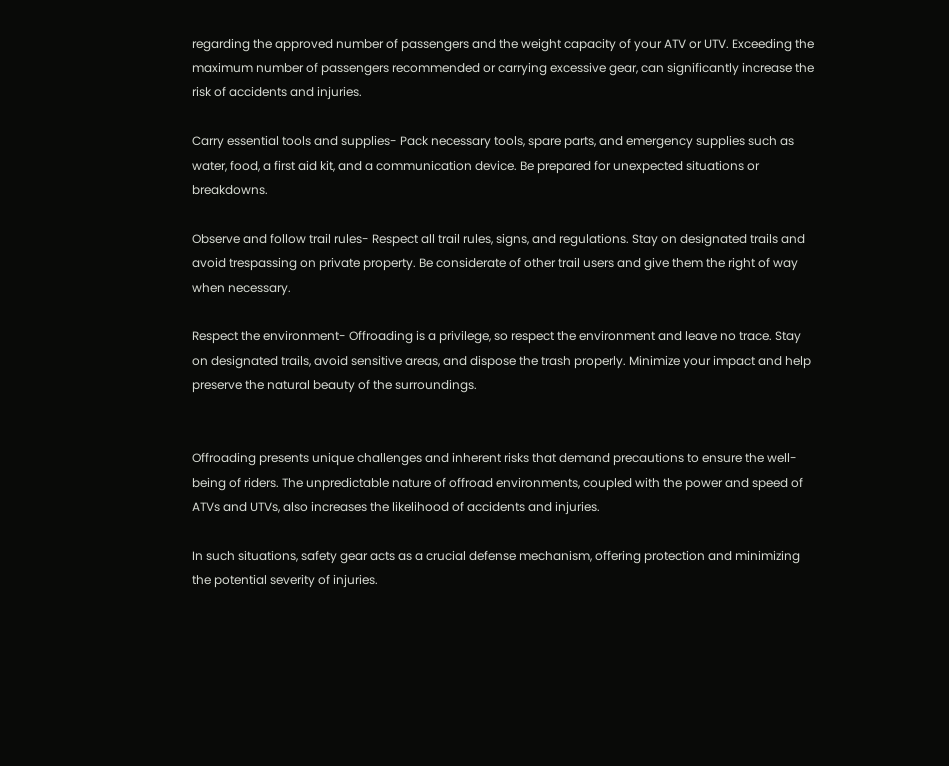regarding the approved number of passengers and the weight capacity of your ATV or UTV. Exceeding the maximum number of passengers recommended or carrying excessive gear, can significantly increase the risk of accidents and injuries.

Carry essential tools and supplies- Pack necessary tools, spare parts, and emergency supplies such as water, food, a first aid kit, and a communication device. Be prepared for unexpected situations or breakdowns.

Observe and follow trail rules- Respect all trail rules, signs, and regulations. Stay on designated trails and avoid trespassing on private property. Be considerate of other trail users and give them the right of way when necessary.

Respect the environment- Offroading is a privilege, so respect the environment and leave no trace. Stay on designated trails, avoid sensitive areas, and dispose the trash properly. Minimize your impact and help preserve the natural beauty of the surroundings.


Offroading presents unique challenges and inherent risks that demand precautions to ensure the well-being of riders. The unpredictable nature of offroad environments, coupled with the power and speed of ATVs and UTVs, also increases the likelihood of accidents and injuries.

In such situations, safety gear acts as a crucial defense mechanism, offering protection and minimizing the potential severity of injuries.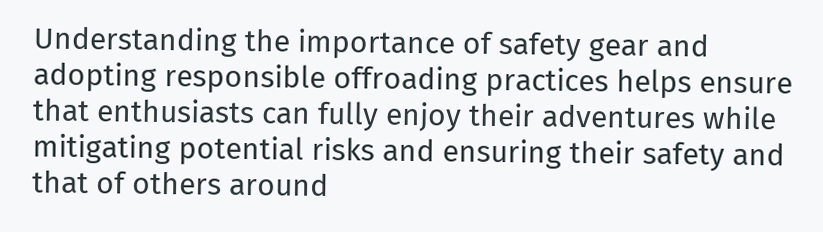Understanding the importance of safety gear and adopting responsible offroading practices helps ensure that enthusiasts can fully enjoy their adventures while mitigating potential risks and ensuring their safety and that of others around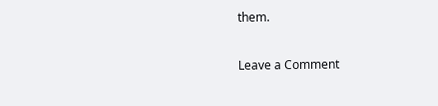them.

Leave a Comment